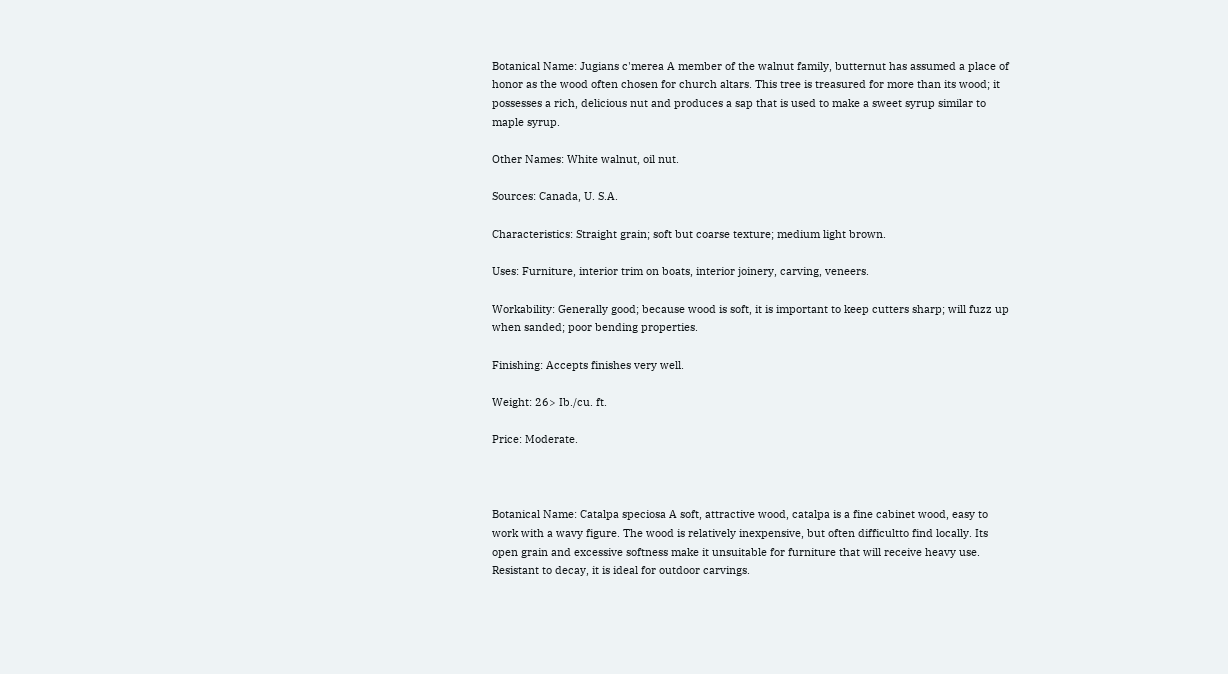Botanical Name: Jugians c'merea A member of the walnut family, butternut has assumed a place of honor as the wood often chosen for church altars. This tree is treasured for more than its wood; it possesses a rich, delicious nut and produces a sap that is used to make a sweet syrup similar to maple syrup.

Other Names: White walnut, oil nut.

Sources: Canada, U. S.A.

Characteristics: Straight grain; soft but coarse texture; medium light brown.

Uses: Furniture, interior trim on boats, interior joinery, carving, veneers.

Workability: Generally good; because wood is soft, it is important to keep cutters sharp; will fuzz up when sanded; poor bending properties.

Finishing: Accepts finishes very well.

Weight: 26> Ib./cu. ft.

Price: Moderate.



Botanical Name: Catalpa speciosa A soft, attractive wood, catalpa is a fine cabinet wood, easy to work with a wavy figure. The wood is relatively inexpensive, but often difficultto find locally. Its open grain and excessive softness make it unsuitable for furniture that will receive heavy use. Resistant to decay, it is ideal for outdoor carvings.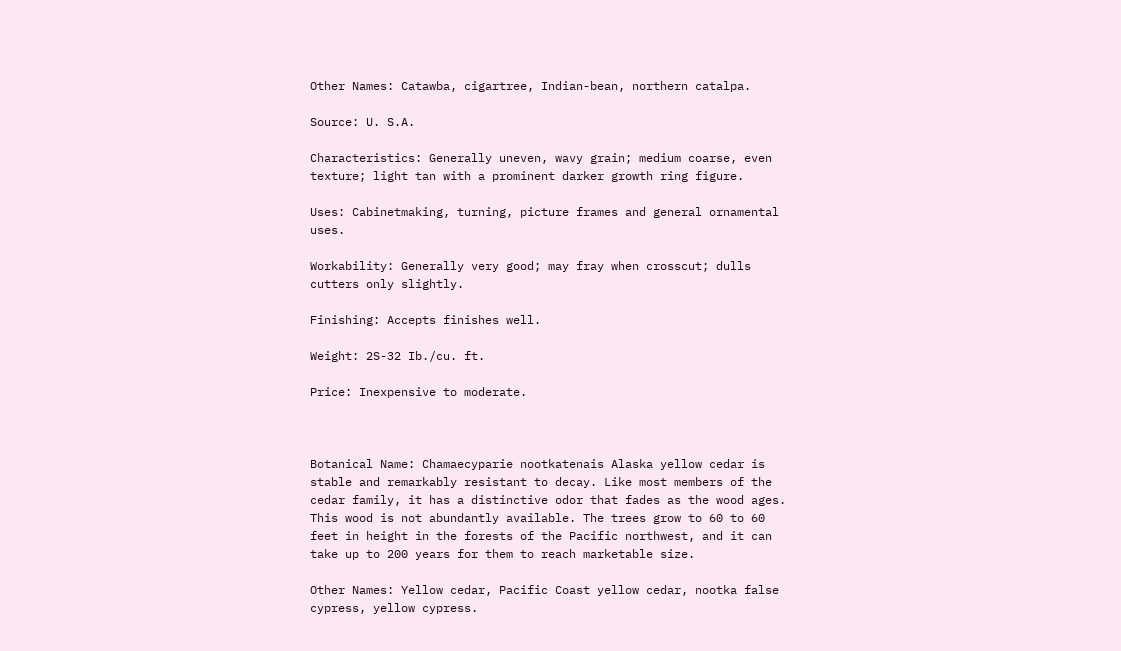Other Names: Catawba, cigartree, Indian-bean, northern catalpa.

Source: U. S.A.

Characteristics: Generally uneven, wavy grain; medium coarse, even texture; light tan with a prominent darker growth ring figure.

Uses: Cabinetmaking, turning, picture frames and general ornamental uses.

Workability: Generally very good; may fray when crosscut; dulls cutters only slightly.

Finishing: Accepts finishes well.

Weight: 2S-32 Ib./cu. ft.

Price: Inexpensive to moderate.



Botanical Name: Chamaecyparie nootkatenais Alaska yellow cedar is stable and remarkably resistant to decay. Like most members of the cedar family, it has a distinctive odor that fades as the wood ages. This wood is not abundantly available. The trees grow to 60 to 60 feet in height in the forests of the Pacific northwest, and it can take up to 200 years for them to reach marketable size.

Other Names: Yellow cedar, Pacific Coast yellow cedar, nootka false cypress, yellow cypress.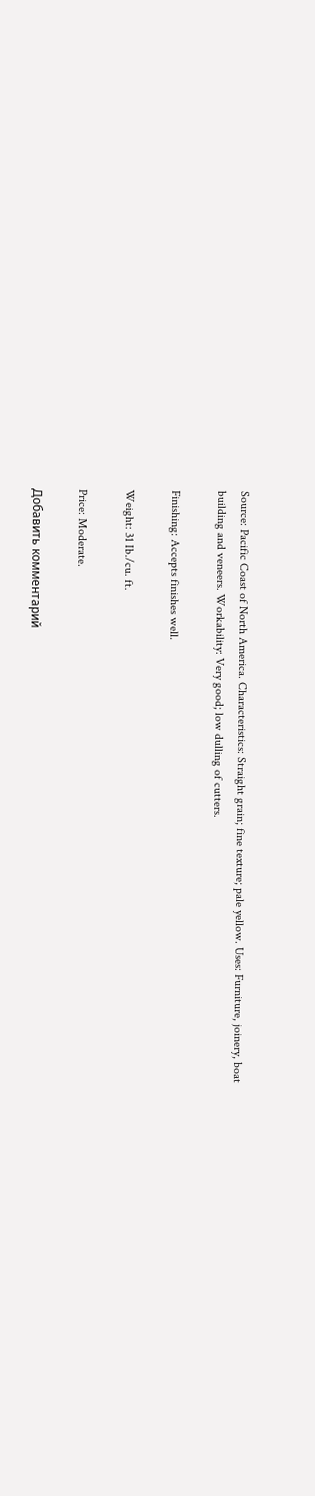Source: Pacific Coast of North America. Characteristics: Straight grain; fine texture; pale yellow. Uses: Furniture, joinery, boat building and veneers. Workability: Very good; low dulling of cutters.

Finishing: Accepts finishes well.

Weight: 31 Ib./cu. ft.

Price: Moderate.

Добавить комментарий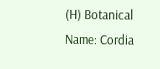(H) Botanical Name: Cordia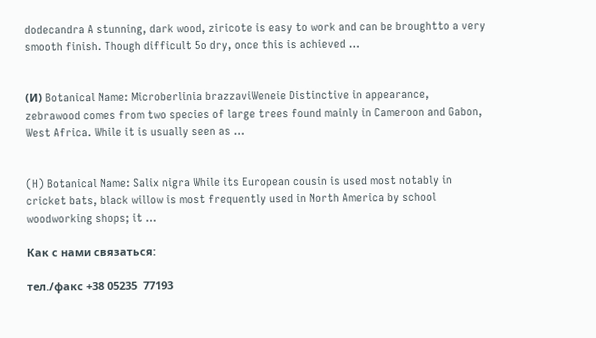dodecandra A stunning, dark wood, ziricote is easy to work and can be broughtto a very smooth finish. Though difficult 5o dry, once this is achieved …


(И) Botanical Name: Microberlinia brazzaviWeneie Distinctive in appearance, zebrawood comes from two species of large trees found mainly in Cameroon and Gabon, West Africa. While it is usually seen as …


(H) Botanical Name: Salix nigra While its European cousin is used most notably in cricket bats, black willow is most frequently used in North America by school woodworking shops; it …

Как с нами связаться:

тел./факс +38 05235  77193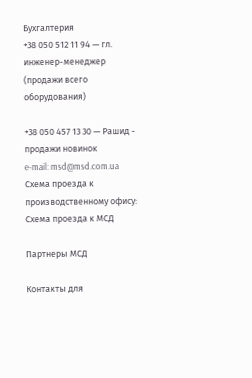Бухгалтерия
+38 050 512 11 94 — гл. инженер-менеджер (продажи всего оборудования)

+38 050 457 13 30 — Рашид - продажи новинок
e-mail: msd@msd.com.ua
Схема проезда к производственному офису:
Схема проезда к МСД

Партнеры МСД

Контакты для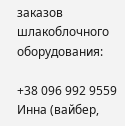заказов шлакоблочного оборудования:

+38 096 992 9559 Инна (вайбер,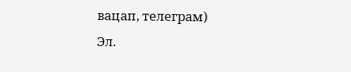вацап, телеграм)
Эл.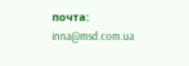почта: inna@msd.com.ua